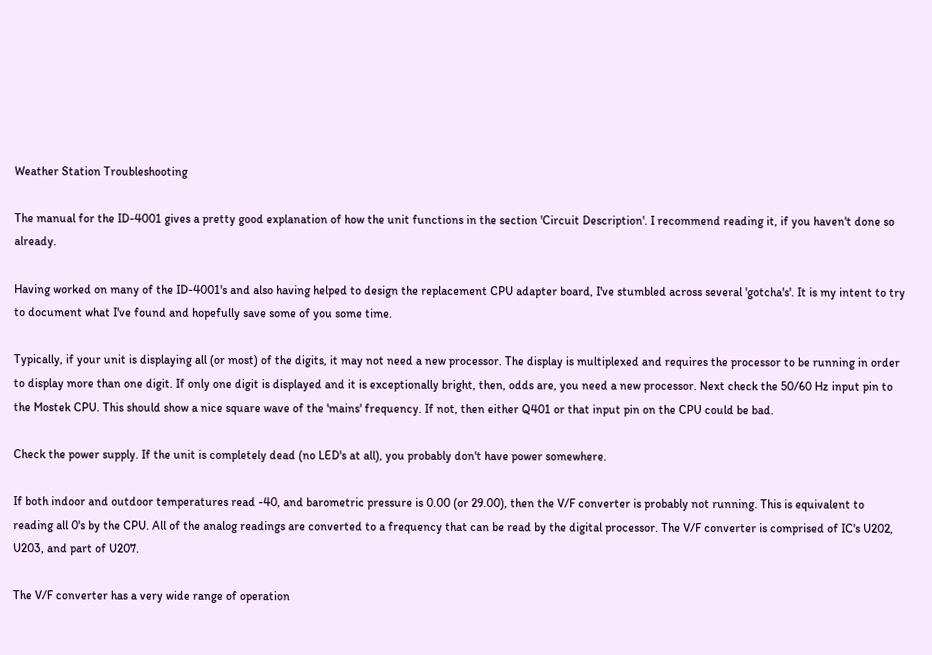Weather Station Troubleshooting

The manual for the ID-4001 gives a pretty good explanation of how the unit functions in the section 'Circuit Description'. I recommend reading it, if you haven't done so already.

Having worked on many of the ID-4001's and also having helped to design the replacement CPU adapter board, I've stumbled across several 'gotcha's'. It is my intent to try to document what I've found and hopefully save some of you some time.

Typically, if your unit is displaying all (or most) of the digits, it may not need a new processor. The display is multiplexed and requires the processor to be running in order to display more than one digit. If only one digit is displayed and it is exceptionally bright, then, odds are, you need a new processor. Next check the 50/60 Hz input pin to the Mostek CPU. This should show a nice square wave of the 'mains' frequency. If not, then either Q401 or that input pin on the CPU could be bad.

Check the power supply. If the unit is completely dead (no LED's at all), you probably don't have power somewhere.

If both indoor and outdoor temperatures read -40, and barometric pressure is 0.00 (or 29.00), then the V/F converter is probably not running. This is equivalent to reading all 0's by the CPU. All of the analog readings are converted to a frequency that can be read by the digital processor. The V/F converter is comprised of IC's U202, U203, and part of U207.

The V/F converter has a very wide range of operation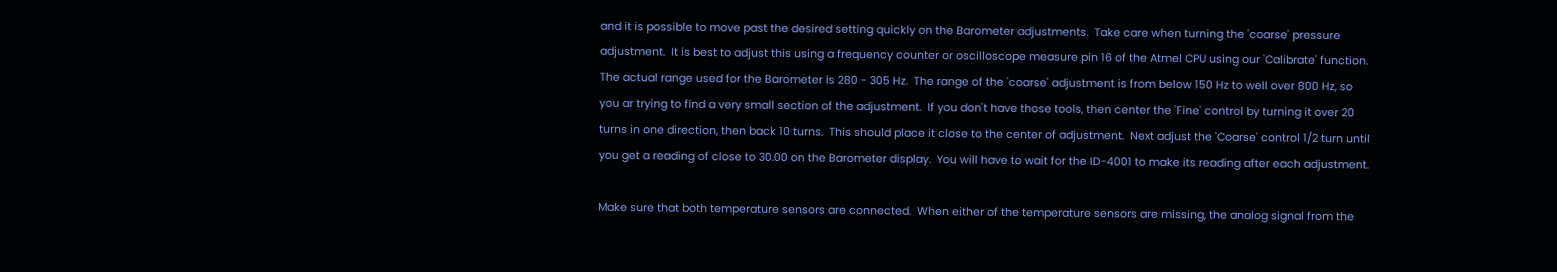and it is possible to move past the desired setting quickly on the Barometer adjustments.  Take care when turning the 'coarse' pressure adjustment.  It is best to adjust this using a frequency counter or oscilloscope measure pin 16 of the Atmel CPU using our 'Calibrate' function.  The actual range used for the Barometer is 280 - 305 Hz.  The range of the 'coarse' adjustment is from below 150 Hz to well over 800 Hz, so you ar trying to find a very small section of the adjustment.  If you don't have those tools, then center the 'Fine' control by turning it over 20 turns in one direction, then back 10 turns.  This should place it close to the center of adjustment.  Next adjust the 'Coarse' control 1/2 turn until you get a reading of close to 30.00 on the Barometer display.  You will have to wait for the ID-4001 to make its reading after each adjustment.

Make sure that both temperature sensors are connected.  When either of the temperature sensors are missing, the analog signal from the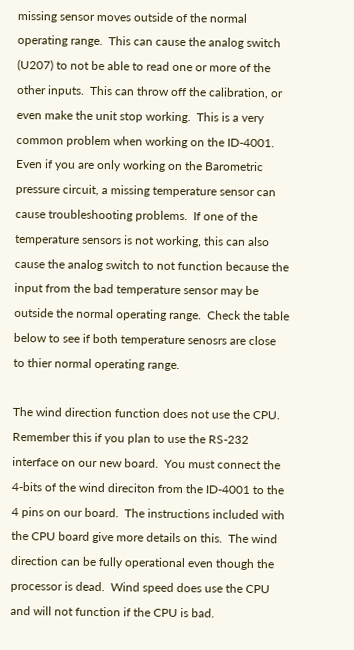missing sensor moves outside of the normal operating range.  This can cause the analog switch (U207) to not be able to read one or more of the other inputs.  This can throw off the calibration, or even make the unit stop working.  This is a very common problem when working on the ID-4001.  Even if you are only working on the Barometric pressure circuit, a missing temperature sensor can cause troubleshooting problems.  If one of the temperature sensors is not working, this can also cause the analog switch to not function because the input from the bad temperature sensor may be outside the normal operating range.  Check the table below to see if both temperature senosrs are close to thier normal operating range.

The wind direction function does not use the CPU.  Remember this if you plan to use the RS-232 interface on our new board.  You must connect the 4-bits of the wind direciton from the ID-4001 to the 4 pins on our board.  The instructions included with the CPU board give more details on this.  The wind direction can be fully operational even though the processor is dead.  Wind speed does use the CPU and will not function if the CPU is bad.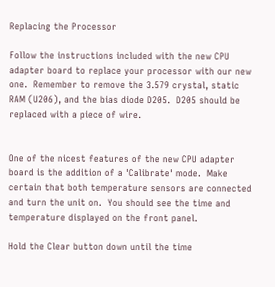Replacing the Processor

Follow the instructions included with the new CPU adapter board to replace your processor with our new one.  Remember to remove the 3.579 crystal, static RAM (U206), and the bias diode D205.  D205 should be replaced with a piece of wire.


One of the nicest features of the new CPU adapter board is the addition of a 'Calibrate' mode.  Make certain that both temperature sensors are connected and turn the unit on.  You should see the time and temperature displayed on the front panel.

Hold the Clear button down until the time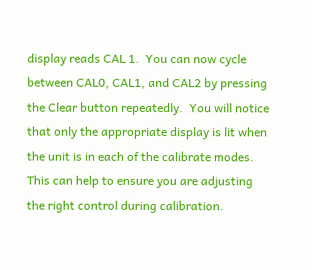display reads CAL 1.  You can now cycle between CAL0, CAL1, and CAL2 by pressing the Clear button repeatedly.  You will notice that only the appropriate display is lit when the unit is in each of the calibrate modes.  This can help to ensure you are adjusting the right control during calibration.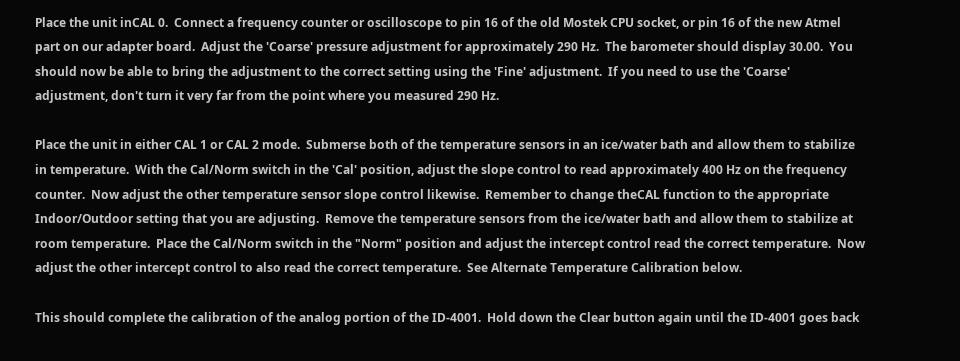Place the unit inCAL 0.  Connect a frequency counter or oscilloscope to pin 16 of the old Mostek CPU socket, or pin 16 of the new Atmel part on our adapter board.  Adjust the 'Coarse' pressure adjustment for approximately 290 Hz.  The barometer should display 30.00.  You should now be able to bring the adjustment to the correct setting using the 'Fine' adjustment.  If you need to use the 'Coarse' adjustment, don't turn it very far from the point where you measured 290 Hz.

Place the unit in either CAL 1 or CAL 2 mode.  Submerse both of the temperature sensors in an ice/water bath and allow them to stabilize in temperature.  With the Cal/Norm switch in the 'Cal' position, adjust the slope control to read approximately 400 Hz on the frequency counter.  Now adjust the other temperature sensor slope control likewise.  Remember to change theCAL function to the appropriate Indoor/Outdoor setting that you are adjusting.  Remove the temperature sensors from the ice/water bath and allow them to stabilize at room temperature.  Place the Cal/Norm switch in the "Norm" position and adjust the intercept control read the correct temperature.  Now adjust the other intercept control to also read the correct temperature.  See Alternate Temperature Calibration below.

This should complete the calibration of the analog portion of the ID-4001.  Hold down the Clear button again until the ID-4001 goes back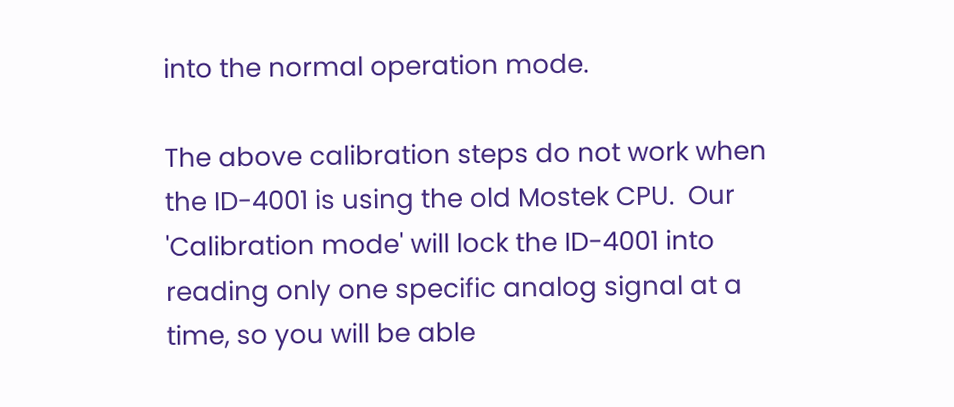into the normal operation mode.

The above calibration steps do not work when the ID-4001 is using the old Mostek CPU.  Our 'Calibration mode' will lock the ID-4001 into reading only one specific analog signal at a time, so you will be able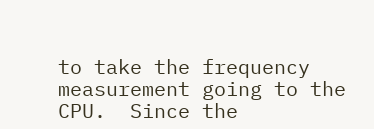to take the frequency measurement going to the CPU.  Since the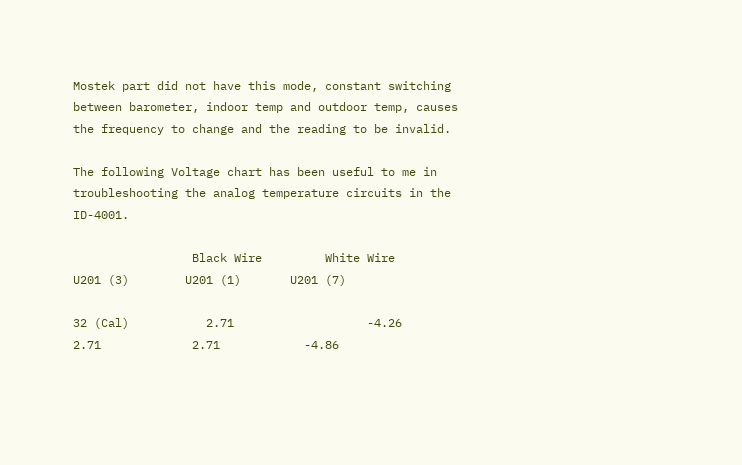Mostek part did not have this mode, constant switching between barometer, indoor temp and outdoor temp, causes the frequency to change and the reading to be invalid.

The following Voltage chart has been useful to me in troubleshooting the analog temperature circuits in the ID-4001.

                 Black Wire         White Wire          U201 (3)        U201 (1)       U201 (7)

32 (Cal)           2.71                   -4.26                   2.71             2.71            -4.86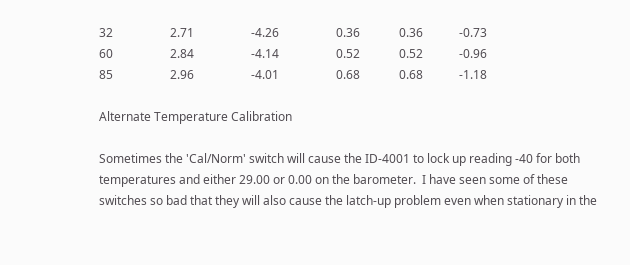32                   2.71                   -4.26                   0.36             0.36            -0.73
60                   2.84                   -4.14                   0.52             0.52            -0.96
85                   2.96                   -4.01                   0.68             0.68            -1.18

Alternate Temperature Calibration

Sometimes the 'Cal/Norm' switch will cause the ID-4001 to lock up reading -40 for both temperatures and either 29.00 or 0.00 on the barometer.  I have seen some of these switches so bad that they will also cause the latch-up problem even when stationary in the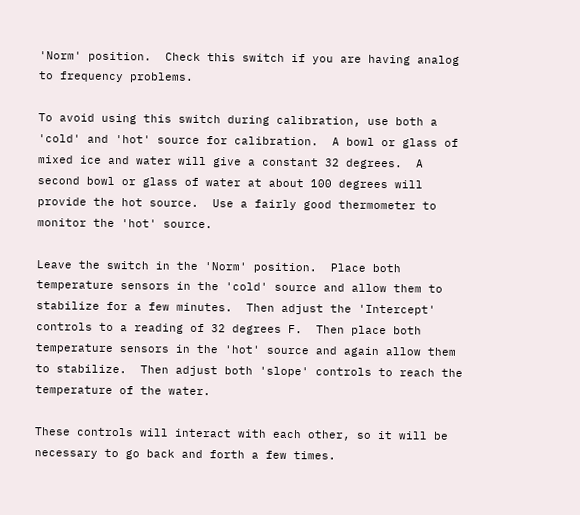'Norm' position.  Check this switch if you are having analog to frequency problems.

To avoid using this switch during calibration, use both a 'cold' and 'hot' source for calibration.  A bowl or glass of mixed ice and water will give a constant 32 degrees.  A second bowl or glass of water at about 100 degrees will provide the hot source.  Use a fairly good thermometer to monitor the 'hot' source.

Leave the switch in the 'Norm' position.  Place both temperature sensors in the 'cold' source and allow them to stabilize for a few minutes.  Then adjust the 'Intercept' controls to a reading of 32 degrees F.  Then place both temperature sensors in the 'hot' source and again allow them to stabilize.  Then adjust both 'slope' controls to reach the temperature of the water.

These controls will interact with each other, so it will be necessary to go back and forth a few times.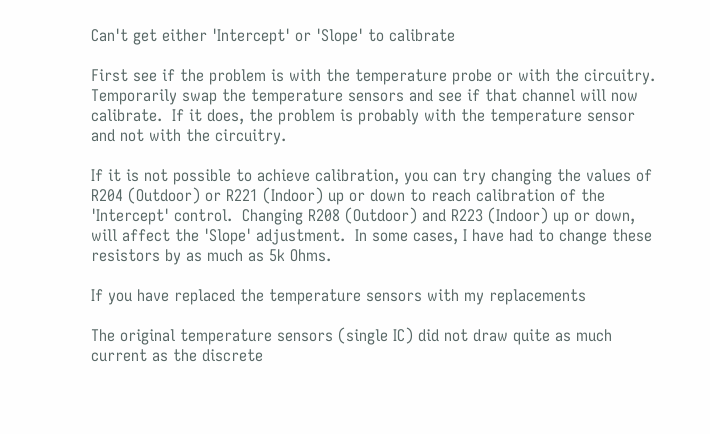Can't get either 'Intercept' or 'Slope' to calibrate

First see if the problem is with the temperature probe or with the circuitry.  Temporarily swap the temperature sensors and see if that channel will now calibrate.  If it does, the problem is probably with the temperature sensor and not with the circuitry.

If it is not possible to achieve calibration, you can try changing the values of R204 (Outdoor) or R221 (Indoor) up or down to reach calibration of the 'Intercept' control.  Changing R208 (Outdoor) and R223 (Indoor) up or down, will affect the 'Slope' adjustment.  In some cases, I have had to change these resistors by as much as 5k Ohms.

If you have replaced the temperature sensors with my replacements

The original temperature sensors (single IC) did not draw quite as much current as the discrete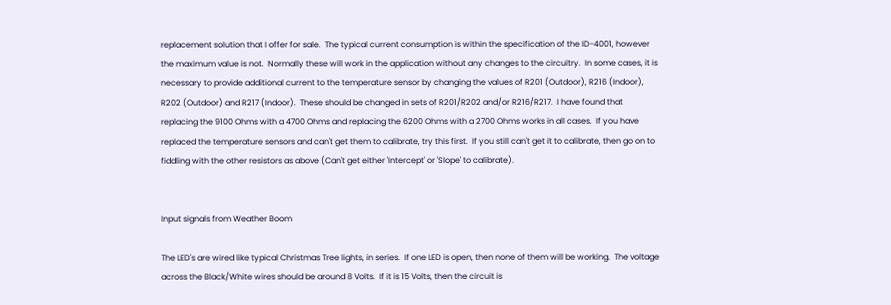replacement solution that I offer for sale.  The typical current consumption is within the specification of the ID-4001, however the maximum value is not.  Normally these will work in the application without any changes to the circuitry.  In some cases, it is necessary to provide additional current to the temperature sensor by changing the values of R201 (Outdoor), R216 (Indoor), R202 (Outdoor) and R217 (Indoor).  These should be changed in sets of R201/R202 and/or R216/R217.  I have found that replacing the 9100 Ohms with a 4700 Ohms and replacing the 6200 Ohms with a 2700 Ohms works in all cases.  If you have replaced the temperature sensors and can't get them to calibrate, try this first.  If you still can't get it to calibrate, then go on to fiddling with the other resistors as above (Can't get either 'Intercept' or 'Slope' to calibrate).


Input signals from Weather Boom

The LED's are wired like typical Christmas Tree lights, in series.  If one LED is open, then none of them will be working.  The voltage across the Black/White wires should be around 8 Volts.  If it is 15 Volts, then the circuit is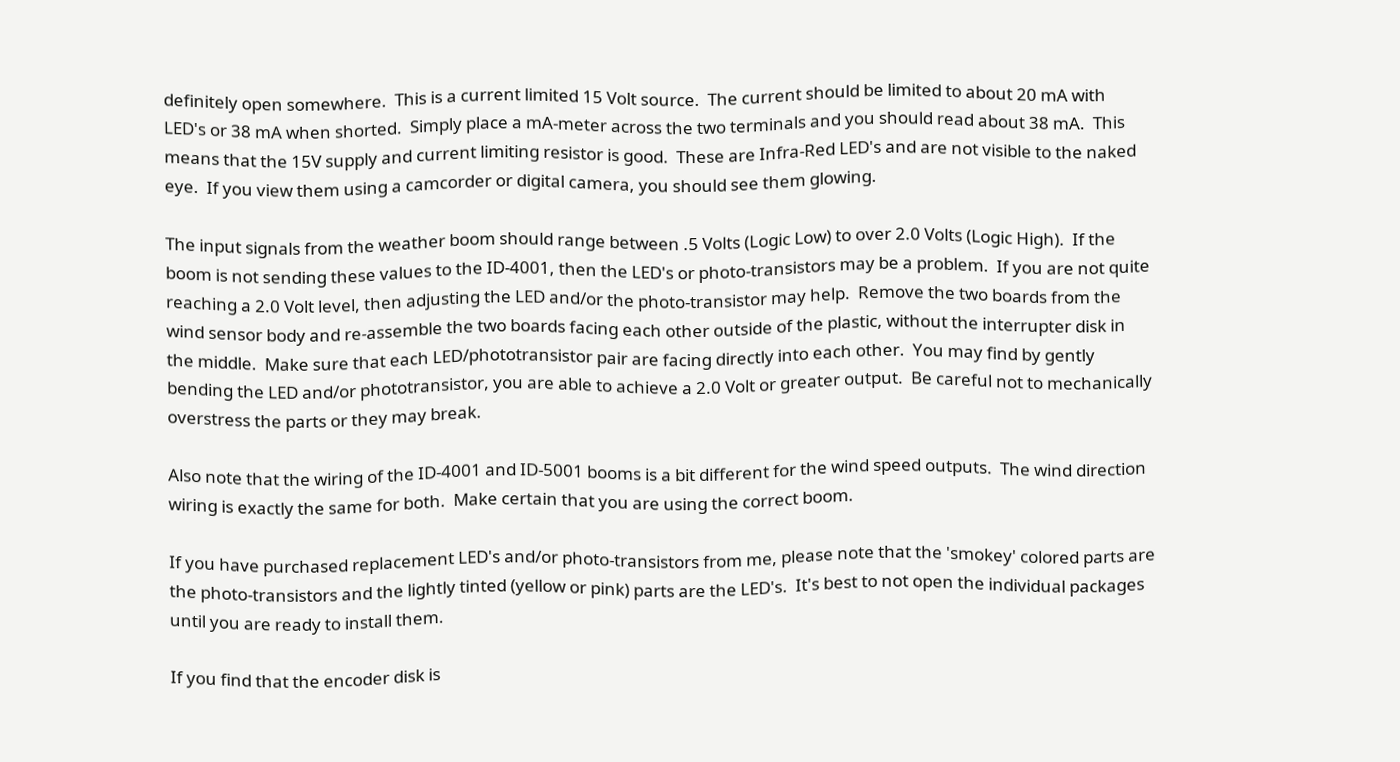definitely open somewhere.  This is a current limited 15 Volt source.  The current should be limited to about 20 mA with LED's or 38 mA when shorted.  Simply place a mA-meter across the two terminals and you should read about 38 mA.  This means that the 15V supply and current limiting resistor is good.  These are Infra-Red LED's and are not visible to the naked eye.  If you view them using a camcorder or digital camera, you should see them glowing.

The input signals from the weather boom should range between .5 Volts (Logic Low) to over 2.0 Volts (Logic High).  If the boom is not sending these values to the ID-4001, then the LED's or photo-transistors may be a problem.  If you are not quite reaching a 2.0 Volt level, then adjusting the LED and/or the photo-transistor may help.  Remove the two boards from the wind sensor body and re-assemble the two boards facing each other outside of the plastic, without the interrupter disk in the middle.  Make sure that each LED/phototransistor pair are facing directly into each other.  You may find by gently bending the LED and/or phototransistor, you are able to achieve a 2.0 Volt or greater output.  Be careful not to mechanically overstress the parts or they may break.

Also note that the wiring of the ID-4001 and ID-5001 booms is a bit different for the wind speed outputs.  The wind direction wiring is exactly the same for both.  Make certain that you are using the correct boom.

If you have purchased replacement LED's and/or photo-transistors from me, please note that the 'smokey' colored parts are the photo-transistors and the lightly tinted (yellow or pink) parts are the LED's.  It's best to not open the individual packages until you are ready to install them.

If you find that the encoder disk is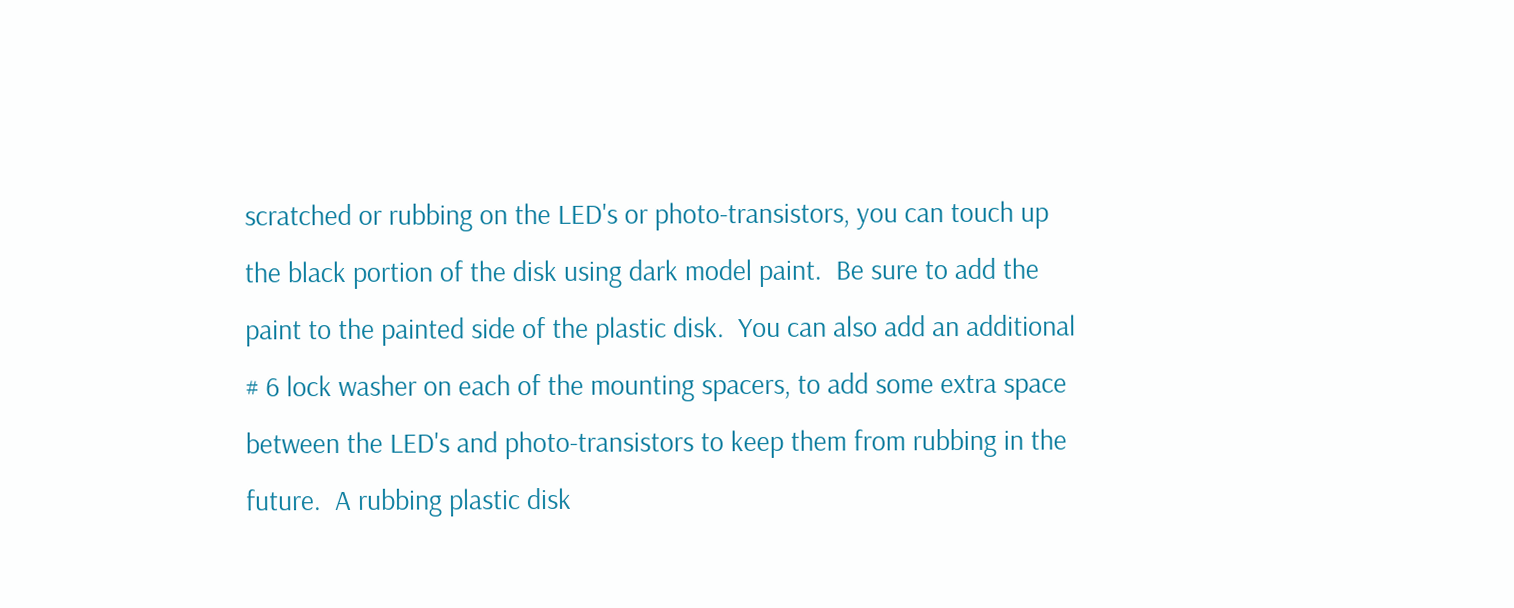scratched or rubbing on the LED's or photo-transistors, you can touch up the black portion of the disk using dark model paint.  Be sure to add the paint to the painted side of the plastic disk.  You can also add an additional # 6 lock washer on each of the mounting spacers, to add some extra space between the LED's and photo-transistors to keep them from rubbing in the future.  A rubbing plastic disk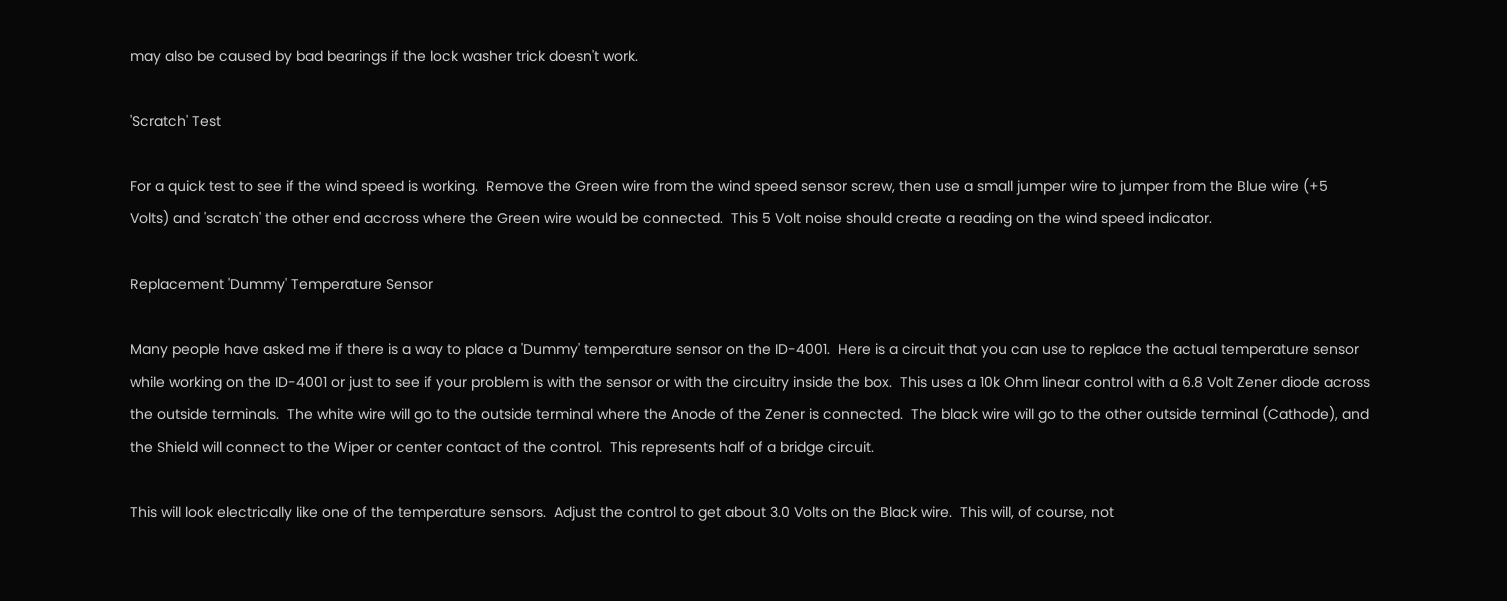may also be caused by bad bearings if the lock washer trick doesn't work.

'Scratch' Test

For a quick test to see if the wind speed is working.  Remove the Green wire from the wind speed sensor screw, then use a small jumper wire to jumper from the Blue wire (+5 Volts) and 'scratch' the other end accross where the Green wire would be connected.  This 5 Volt noise should create a reading on the wind speed indicator.

Replacement 'Dummy' Temperature Sensor

Many people have asked me if there is a way to place a 'Dummy' temperature sensor on the ID-4001.  Here is a circuit that you can use to replace the actual temperature sensor while working on the ID-4001 or just to see if your problem is with the sensor or with the circuitry inside the box.  This uses a 10k Ohm linear control with a 6.8 Volt Zener diode across the outside terminals.  The white wire will go to the outside terminal where the Anode of the Zener is connected.  The black wire will go to the other outside terminal (Cathode), and the Shield will connect to the Wiper or center contact of the control.  This represents half of a bridge circuit.

This will look electrically like one of the temperature sensors.  Adjust the control to get about 3.0 Volts on the Black wire.  This will, of course, not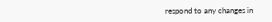respond to any changes in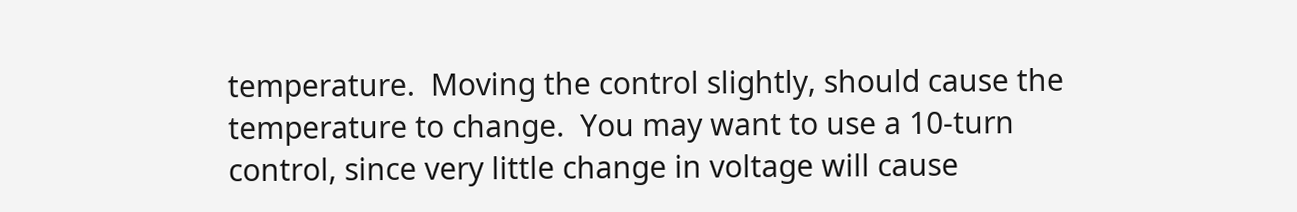temperature.  Moving the control slightly, should cause the temperature to change.  You may want to use a 10-turn control, since very little change in voltage will cause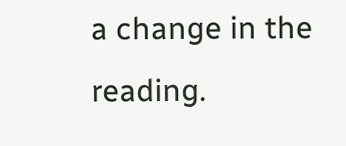a change in the reading.